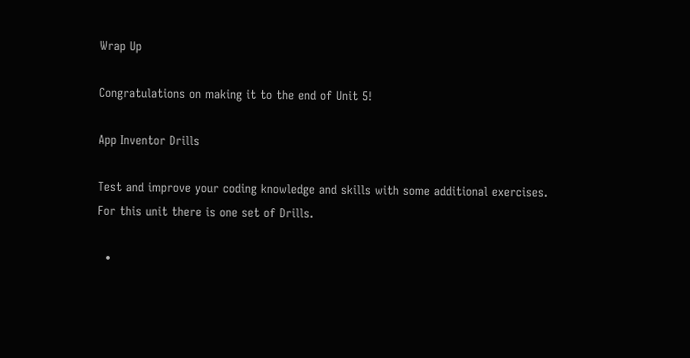Wrap Up

Congratulations on making it to the end of Unit 5!

App Inventor Drills

Test and improve your coding knowledge and skills with some additional exercises. For this unit there is one set of Drills.

  •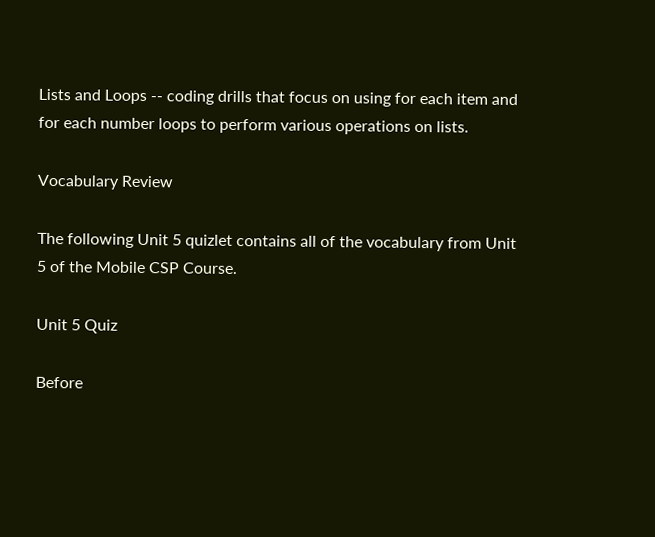Lists and Loops -- coding drills that focus on using for each item and for each number loops to perform various operations on lists.

Vocabulary Review

The following Unit 5 quizlet contains all of the vocabulary from Unit 5 of the Mobile CSP Course.

Unit 5 Quiz

Before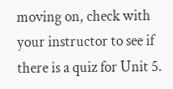moving on, check with your instructor to see if there is a quiz for Unit 5.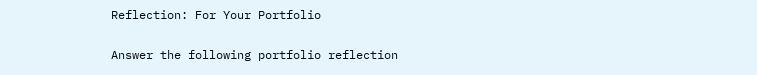Reflection: For Your Portfolio

Answer the following portfolio reflection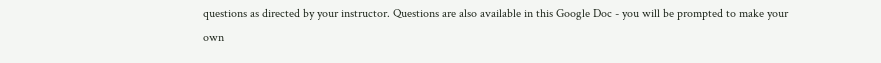questions as directed by your instructor. Questions are also available in this Google Doc - you will be prompted to make your own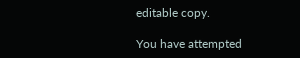editable copy.

You have attempted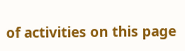of activities on this page